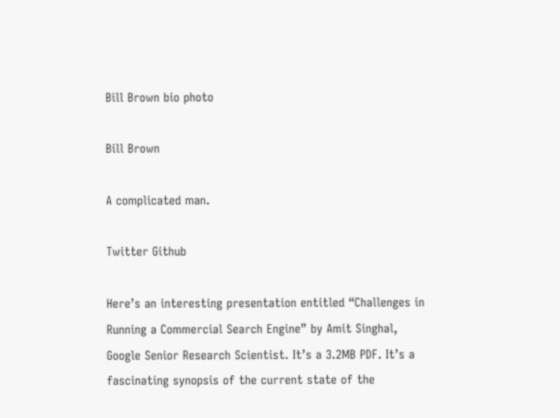Bill Brown bio photo

Bill Brown

A complicated man.

Twitter Github

Here’s an interesting presentation entitled “Challenges in Running a Commercial Search Engine” by Amit Singhal, Google Senior Research Scientist. It’s a 3.2MB PDF. It’s a fascinating synopsis of the current state of the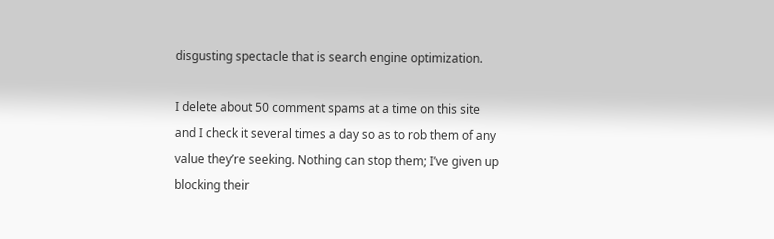disgusting spectacle that is search engine optimization.

I delete about 50 comment spams at a time on this site and I check it several times a day so as to rob them of any value they’re seeking. Nothing can stop them; I’ve given up blocking their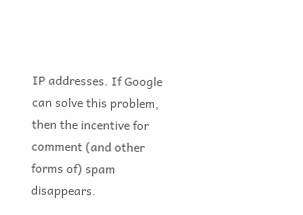IP addresses. If Google can solve this problem, then the incentive for comment (and other forms of) spam disappears.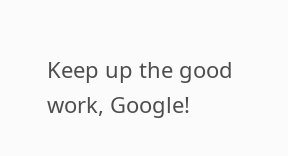Keep up the good work, Google!